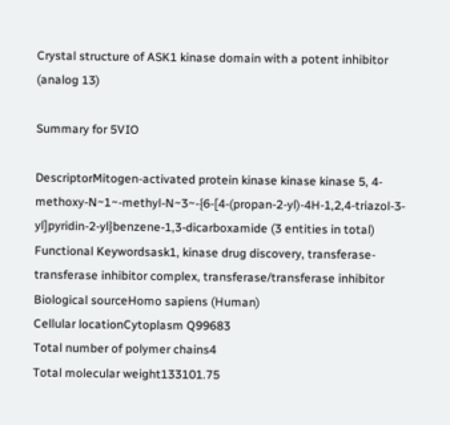Crystal structure of ASK1 kinase domain with a potent inhibitor (analog 13)

Summary for 5VIO

DescriptorMitogen-activated protein kinase kinase kinase 5, 4-methoxy-N~1~-methyl-N~3~-{6-[4-(propan-2-yl)-4H-1,2,4-triazol-3-yl]pyridin-2-yl}benzene-1,3-dicarboxamide (3 entities in total)
Functional Keywordsask1, kinase drug discovery, transferase-transferase inhibitor complex, transferase/transferase inhibitor
Biological sourceHomo sapiens (Human)
Cellular locationCytoplasm Q99683
Total number of polymer chains4
Total molecular weight133101.75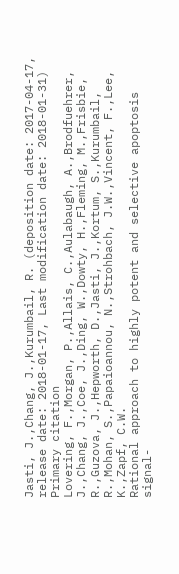Jasti, J.,Chang, J.,Kurumbail, R. (deposition date: 2017-04-17, release date: 2018-01-17, Last modification date: 2018-01-31)
Primary citation
Lovering, F.,Morgan, P.,Allais, C.,Aulabaugh, A.,Brodfuehrer, J.,Chang, J.,Coe, J.,Ding, W.,Dowty, H.,Fleming, M.,Frisbie, R.,Guzova, J.,Hepworth, D.,Jasti, J.,Kortum, S.,Kurumbail, R.,Mohan, S.,Papaioannou, N.,Strohbach, J.W.,Vincent, F.,Lee, K.,Zapf, C.W.
Rational approach to highly potent and selective apoptosis signal-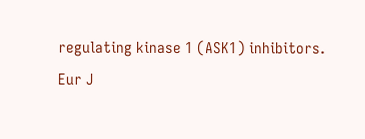regulating kinase 1 (ASK1) inhibitors.
Eur J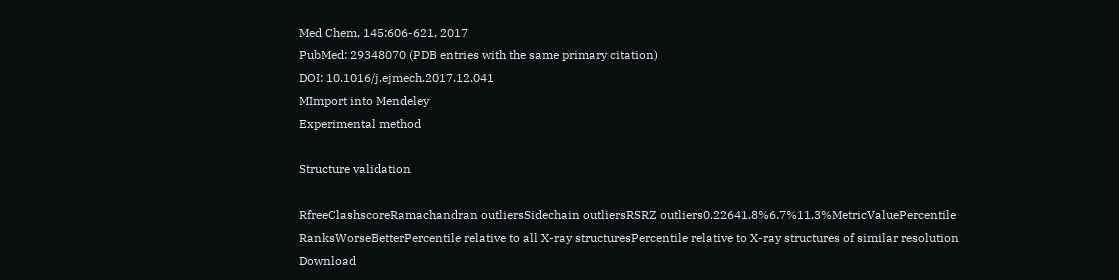Med Chem, 145:606-621, 2017
PubMed: 29348070 (PDB entries with the same primary citation)
DOI: 10.1016/j.ejmech.2017.12.041
MImport into Mendeley
Experimental method

Structure validation

RfreeClashscoreRamachandran outliersSidechain outliersRSRZ outliers0.22641.8%6.7%11.3%MetricValuePercentile RanksWorseBetterPercentile relative to all X-ray structuresPercentile relative to X-ray structures of similar resolution
Download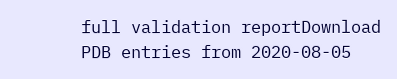full validation reportDownload
PDB entries from 2020-08-05